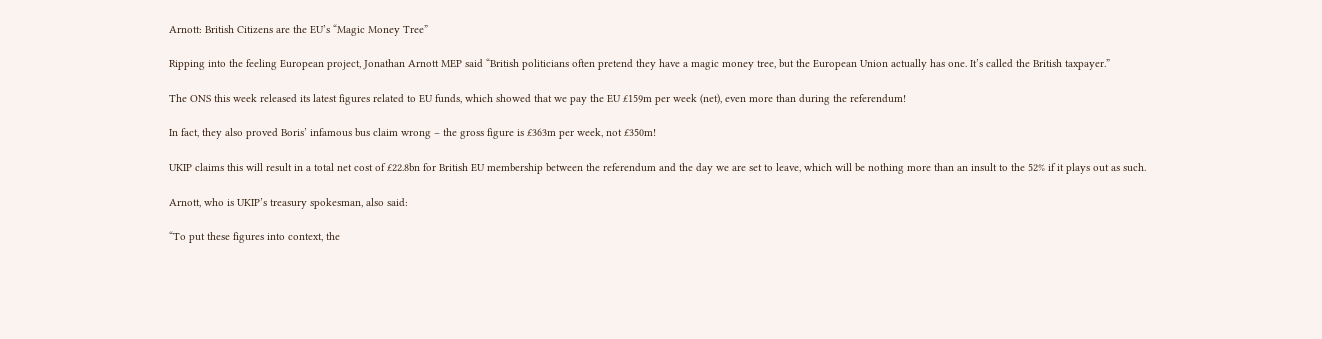Arnott: British Citizens are the EU’s “Magic Money Tree”

Ripping into the feeling European project, Jonathan Arnott MEP said “British politicians often pretend they have a magic money tree, but the European Union actually has one. It’s called the British taxpayer.”

The ONS this week released its latest figures related to EU funds, which showed that we pay the EU £159m per week (net), even more than during the referendum!

In fact, they also proved Boris’ infamous bus claim wrong – the gross figure is £363m per week, not £350m!

UKIP claims this will result in a total net cost of £22.8bn for British EU membership between the referendum and the day we are set to leave, which will be nothing more than an insult to the 52% if it plays out as such.

Arnott, who is UKIP’s treasury spokesman, also said:

“To put these figures into context, the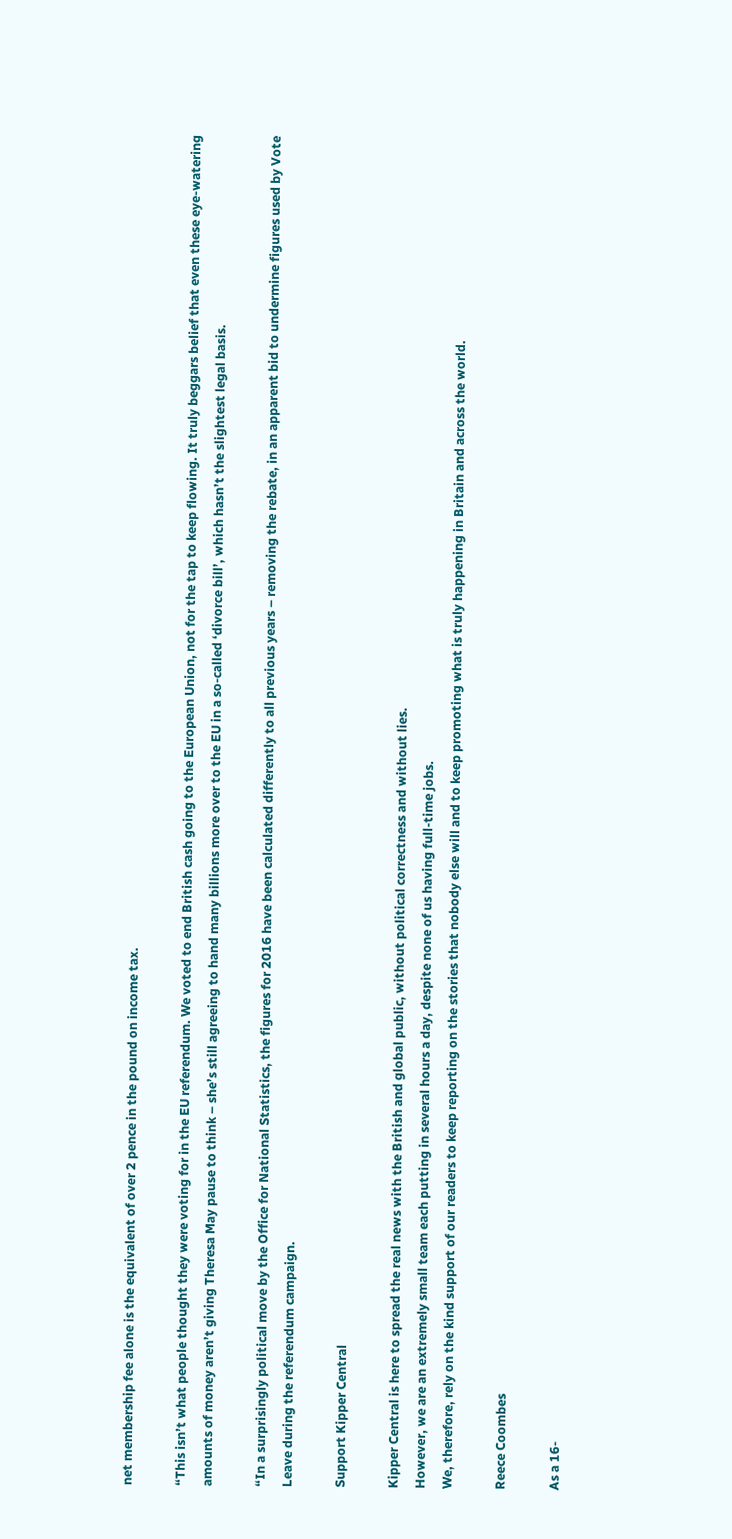net membership fee alone is the equivalent of over 2 pence in the pound on income tax.

“This isn’t what people thought they were voting for in the EU referendum. We voted to end British cash going to the European Union, not for the tap to keep flowing. It truly beggars belief that even these eye-watering amounts of money aren’t giving Theresa May pause to think – she’s still agreeing to hand many billions more over to the EU in a so-called ‘divorce bill’, which hasn’t the slightest legal basis.

“In a surprisingly political move by the Office for National Statistics, the figures for 2016 have been calculated differently to all previous years – removing the rebate, in an apparent bid to undermine figures used by Vote Leave during the referendum campaign.

Support Kipper Central

Kipper Central is here to spread the real news with the British and global public, without political correctness and without lies.
However, we are an extremely small team each putting in several hours a day, despite none of us having full-time jobs.
We, therefore, rely on the kind support of our readers to keep reporting on the stories that nobody else will and to keep promoting what is truly happening in Britain and across the world.

Reece Coombes

As a 16-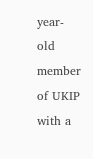year-old member of UKIP with a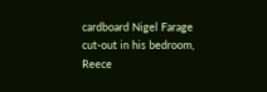cardboard Nigel Farage cut-out in his bedroom, Reece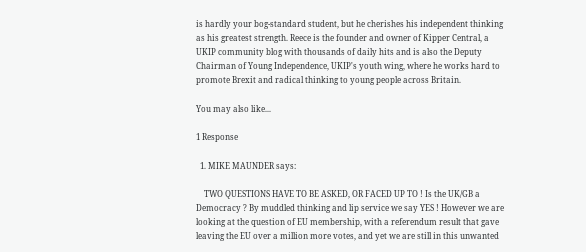is hardly your bog-standard student, but he cherishes his independent thinking as his greatest strength. Reece is the founder and owner of Kipper Central, a UKIP community blog with thousands of daily hits and is also the Deputy Chairman of Young Independence, UKIP's youth wing, where he works hard to promote Brexit and radical thinking to young people across Britain.

You may also like...

1 Response

  1. MIKE MAUNDER says:

    TWO QUESTIONS HAVE TO BE ASKED, OR FACED UP TO ! Is the UK/GB a Democracy ? By muddled thinking and lip service we say YES ! However we are looking at the question of EU membership, with a referendum result that gave leaving the EU over a million more votes, and yet we are still in this unwanted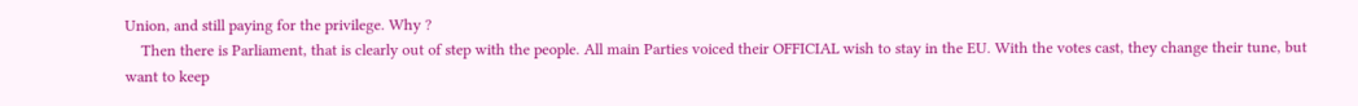Union, and still paying for the privilege. Why ?
    Then there is Parliament, that is clearly out of step with the people. All main Parties voiced their OFFICIAL wish to stay in the EU. With the votes cast, they change their tune, but want to keep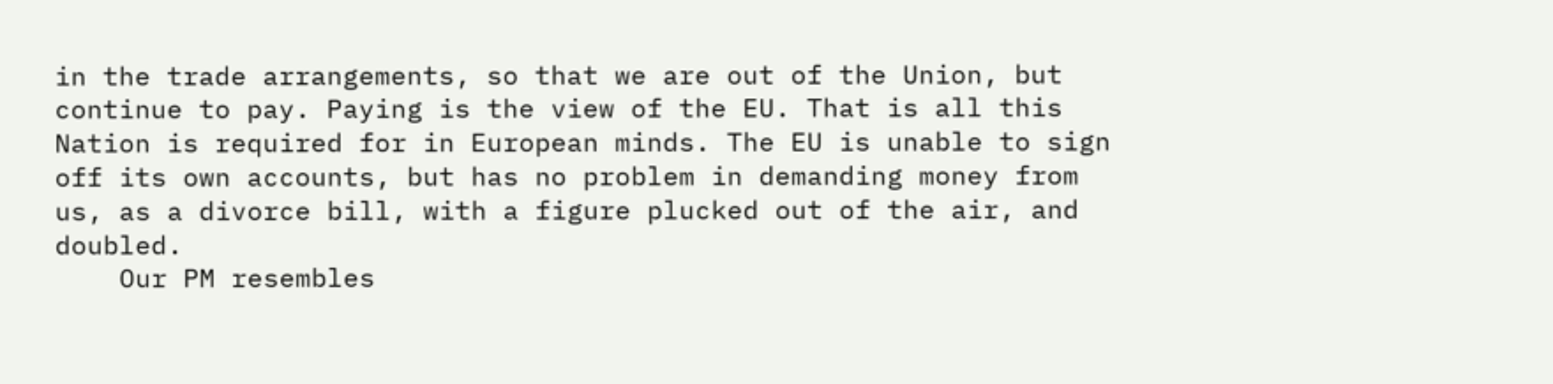in the trade arrangements, so that we are out of the Union, but continue to pay. Paying is the view of the EU. That is all this Nation is required for in European minds. The EU is unable to sign off its own accounts, but has no problem in demanding money from us, as a divorce bill, with a figure plucked out of the air, and doubled.
    Our PM resembles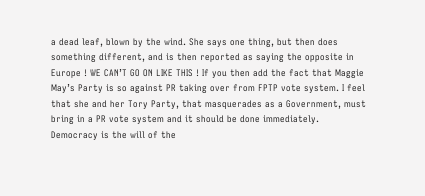a dead leaf, blown by the wind. She says one thing, but then does something different, and is then reported as saying the opposite in Europe ! WE CAN’T GO ON LIKE THIS ! If you then add the fact that Maggie May’s Party is so against PR taking over from FPTP vote system. I feel that she and her Tory Party, that masquerades as a Government, must bring in a PR vote system and it should be done immediately. Democracy is the will of the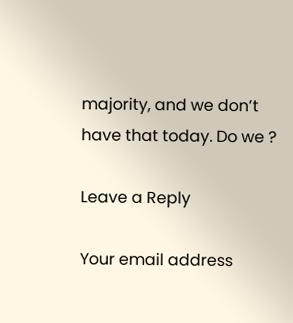majority, and we don’t have that today. Do we ?

Leave a Reply

Your email address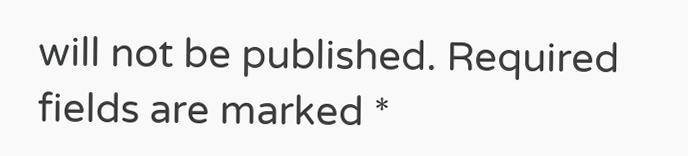will not be published. Required fields are marked *